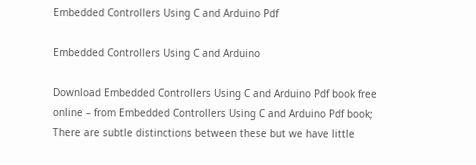Embedded Controllers Using C and Arduino Pdf

Embedded Controllers Using C and Arduino

Download Embedded Controllers Using C and Arduino Pdf book free online – from Embedded Controllers Using C and Arduino Pdf book; There are subtle distinctions between these but we have little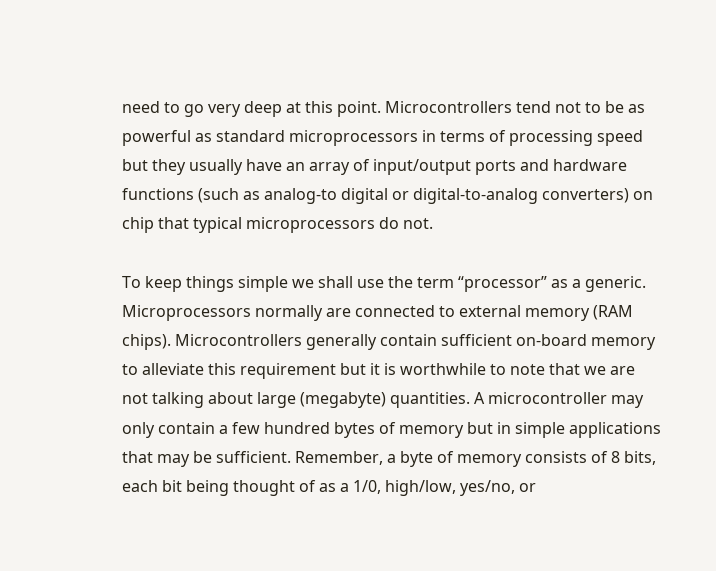need to go very deep at this point. Microcontrollers tend not to be as powerful as standard microprocessors in terms of processing speed but they usually have an array of input/output ports and hardware functions (such as analog-to digital or digital-to-analog converters) on chip that typical microprocessors do not.

To keep things simple we shall use the term “processor” as a generic.
Microprocessors normally are connected to external memory (RAM chips). Microcontrollers generally contain sufficient on-board memory to alleviate this requirement but it is worthwhile to note that we are not talking about large (megabyte) quantities. A microcontroller may only contain a few hundred bytes of memory but in simple applications that may be sufficient. Remember, a byte of memory consists of 8 bits, each bit being thought of as a 1/0, high/low, yes/no, or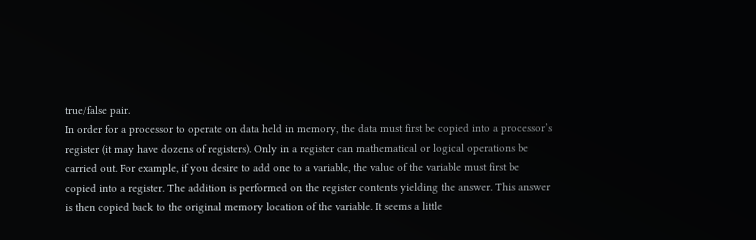true/false pair.
In order for a processor to operate on data held in memory, the data must first be copied into a processor’s
register (it may have dozens of registers). Only in a register can mathematical or logical operations be
carried out. For example, if you desire to add one to a variable, the value of the variable must first be
copied into a register. The addition is performed on the register contents yielding the answer. This answer
is then copied back to the original memory location of the variable. It seems a little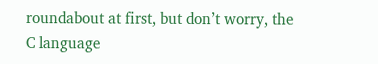roundabout at first, but don’t worry, the C language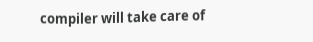compiler will take care of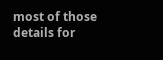most of those details for